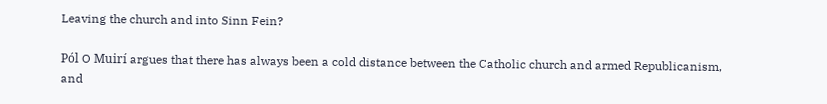Leaving the church and into Sinn Fein?

Pól O Muirí argues that there has always been a cold distance between the Catholic church and armed Republicanism, and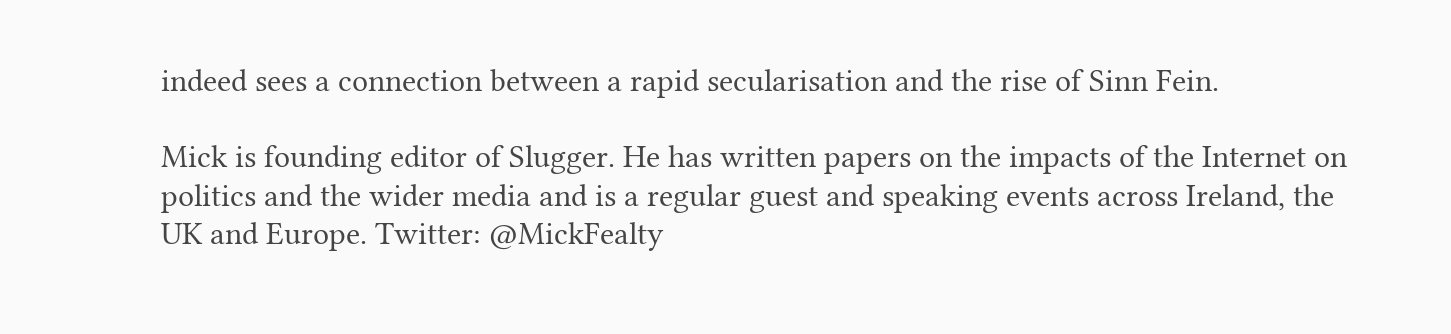indeed sees a connection between a rapid secularisation and the rise of Sinn Fein.

Mick is founding editor of Slugger. He has written papers on the impacts of the Internet on politics and the wider media and is a regular guest and speaking events across Ireland, the UK and Europe. Twitter: @MickFealty